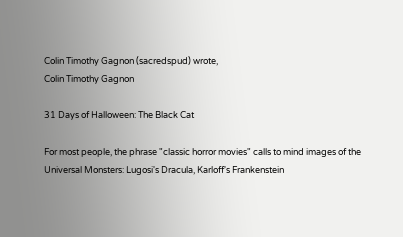Colin Timothy Gagnon (sacredspud) wrote,
Colin Timothy Gagnon

31 Days of Halloween: The Black Cat

For most people, the phrase "classic horror movies" calls to mind images of the Universal Monsters: Lugosi's Dracula, Karloff's Frankenstein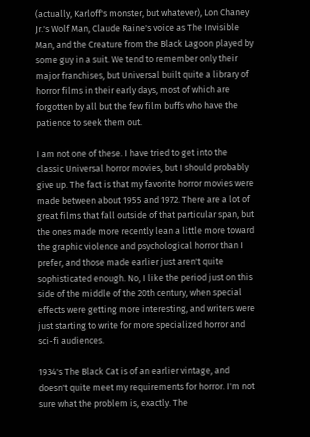(actually, Karloff's monster, but whatever), Lon Chaney Jr.'s Wolf Man, Claude Raine's voice as The Invisible Man, and the Creature from the Black Lagoon played by some guy in a suit. We tend to remember only their major franchises, but Universal built quite a library of horror films in their early days, most of which are forgotten by all but the few film buffs who have the patience to seek them out.

I am not one of these. I have tried to get into the classic Universal horror movies, but I should probably give up. The fact is that my favorite horror movies were made between about 1955 and 1972. There are a lot of great films that fall outside of that particular span, but the ones made more recently lean a little more toward the graphic violence and psychological horror than I prefer, and those made earlier just aren't quite sophisticated enough. No, I like the period just on this side of the middle of the 20th century, when special effects were getting more interesting, and writers were just starting to write for more specialized horror and sci-fi audiences.

1934's The Black Cat is of an earlier vintage, and doesn't quite meet my requirements for horror. I'm not sure what the problem is, exactly. The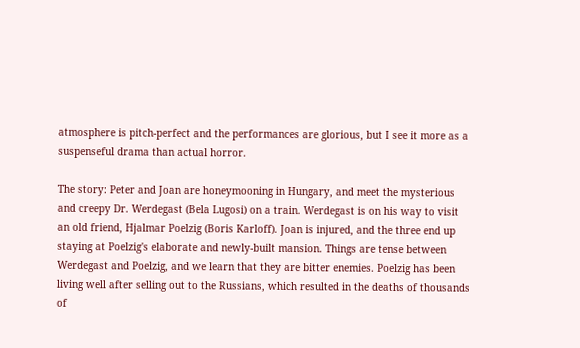atmosphere is pitch-perfect and the performances are glorious, but I see it more as a suspenseful drama than actual horror.

The story: Peter and Joan are honeymooning in Hungary, and meet the mysterious and creepy Dr. Werdegast (Bela Lugosi) on a train. Werdegast is on his way to visit an old friend, Hjalmar Poelzig (Boris Karloff). Joan is injured, and the three end up staying at Poelzig's elaborate and newly-built mansion. Things are tense between Werdegast and Poelzig, and we learn that they are bitter enemies. Poelzig has been living well after selling out to the Russians, which resulted in the deaths of thousands of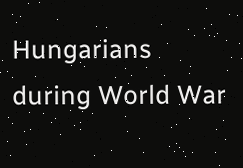Hungarians during World War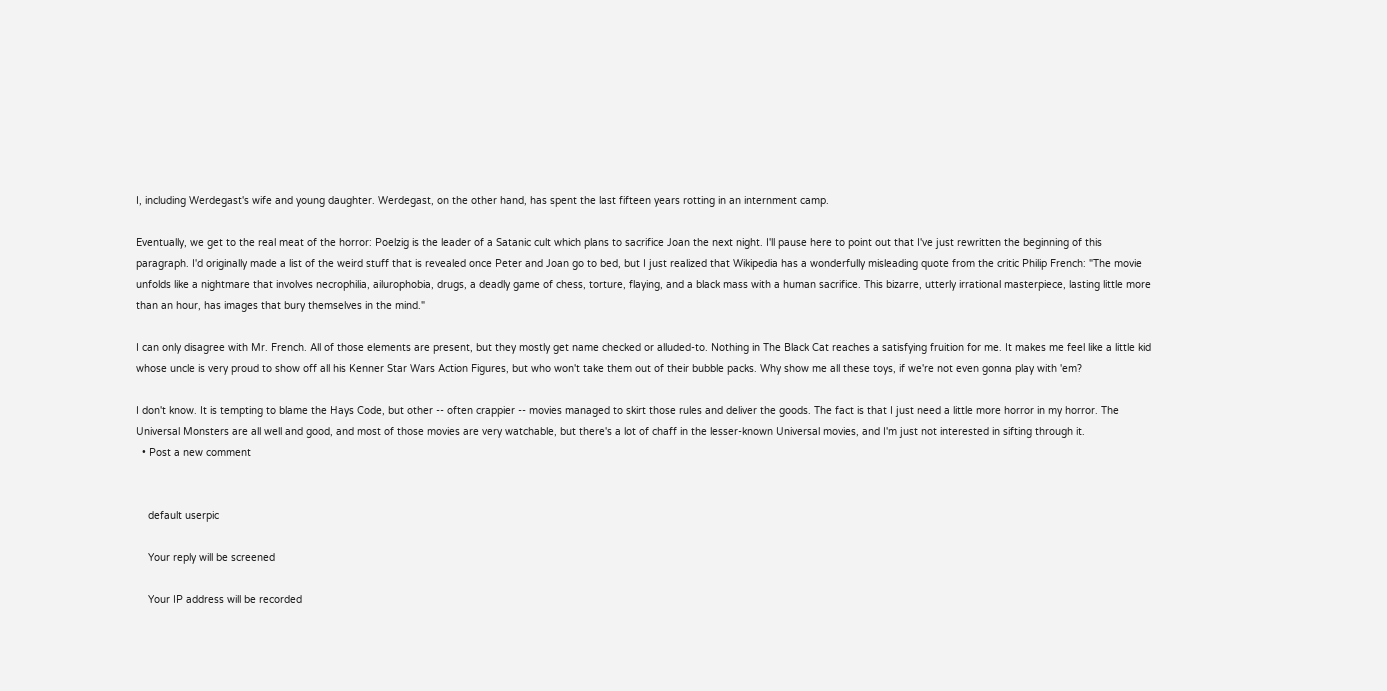I, including Werdegast's wife and young daughter. Werdegast, on the other hand, has spent the last fifteen years rotting in an internment camp.

Eventually, we get to the real meat of the horror: Poelzig is the leader of a Satanic cult which plans to sacrifice Joan the next night. I'll pause here to point out that I've just rewritten the beginning of this paragraph. I'd originally made a list of the weird stuff that is revealed once Peter and Joan go to bed, but I just realized that Wikipedia has a wonderfully misleading quote from the critic Philip French: "The movie unfolds like a nightmare that involves necrophilia, ailurophobia, drugs, a deadly game of chess, torture, flaying, and a black mass with a human sacrifice. This bizarre, utterly irrational masterpiece, lasting little more than an hour, has images that bury themselves in the mind."

I can only disagree with Mr. French. All of those elements are present, but they mostly get name checked or alluded-to. Nothing in The Black Cat reaches a satisfying fruition for me. It makes me feel like a little kid whose uncle is very proud to show off all his Kenner Star Wars Action Figures, but who won't take them out of their bubble packs. Why show me all these toys, if we're not even gonna play with 'em?

I don't know. It is tempting to blame the Hays Code, but other -- often crappier -- movies managed to skirt those rules and deliver the goods. The fact is that I just need a little more horror in my horror. The Universal Monsters are all well and good, and most of those movies are very watchable, but there's a lot of chaff in the lesser-known Universal movies, and I'm just not interested in sifting through it.
  • Post a new comment


    default userpic

    Your reply will be screened

    Your IP address will be recorded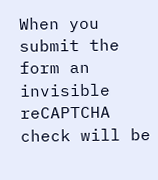When you submit the form an invisible reCAPTCHA check will be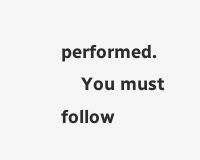performed.
    You must follow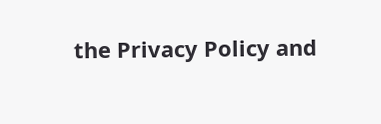the Privacy Policy and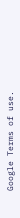Google Terms of use.